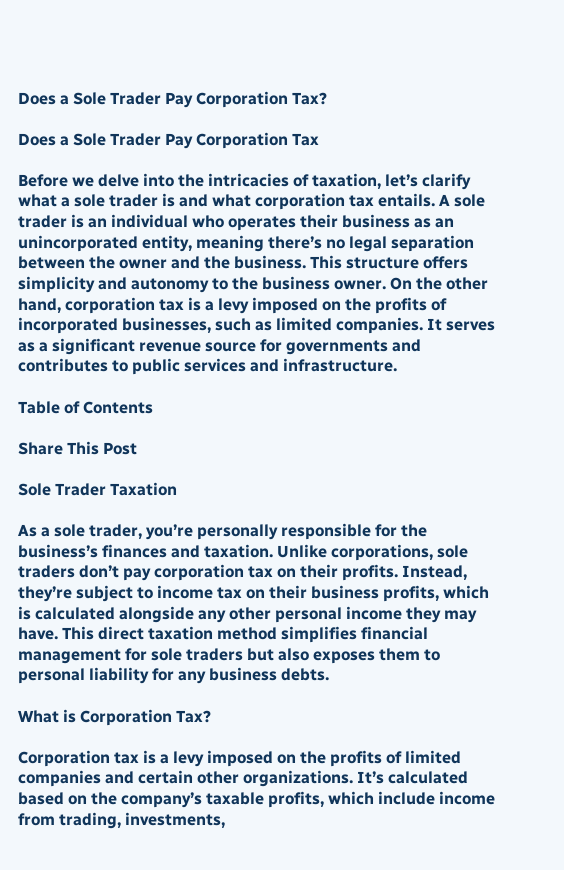Does a Sole Trader Pay Corporation Tax?

Does a Sole Trader Pay Corporation Tax

Before we delve into the intricacies of taxation, let’s clarify what a sole trader is and what corporation tax entails. A sole trader is an individual who operates their business as an unincorporated entity, meaning there’s no legal separation between the owner and the business. This structure offers simplicity and autonomy to the business owner. On the other hand, corporation tax is a levy imposed on the profits of incorporated businesses, such as limited companies. It serves as a significant revenue source for governments and contributes to public services and infrastructure.

Table of Contents

Share This Post

Sole Trader Taxation

As a sole trader, you’re personally responsible for the business’s finances and taxation. Unlike corporations, sole traders don’t pay corporation tax on their profits. Instead, they’re subject to income tax on their business profits, which is calculated alongside any other personal income they may have. This direct taxation method simplifies financial management for sole traders but also exposes them to personal liability for any business debts.

What is Corporation Tax?

Corporation tax is a levy imposed on the profits of limited companies and certain other organizations. It’s calculated based on the company’s taxable profits, which include income from trading, investments,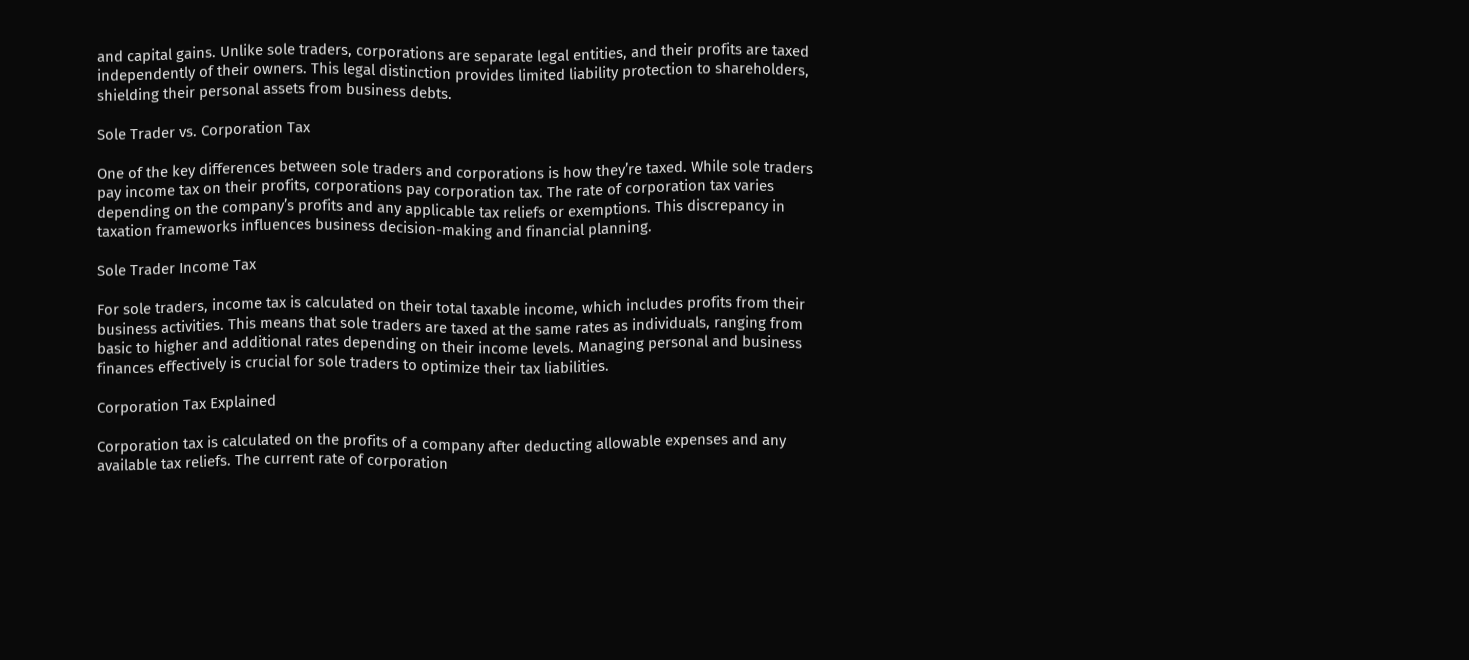and capital gains. Unlike sole traders, corporations are separate legal entities, and their profits are taxed independently of their owners. This legal distinction provides limited liability protection to shareholders, shielding their personal assets from business debts.

Sole Trader vs. Corporation Tax

One of the key differences between sole traders and corporations is how they’re taxed. While sole traders pay income tax on their profits, corporations pay corporation tax. The rate of corporation tax varies depending on the company’s profits and any applicable tax reliefs or exemptions. This discrepancy in taxation frameworks influences business decision-making and financial planning.

Sole Trader Income Tax

For sole traders, income tax is calculated on their total taxable income, which includes profits from their business activities. This means that sole traders are taxed at the same rates as individuals, ranging from basic to higher and additional rates depending on their income levels. Managing personal and business finances effectively is crucial for sole traders to optimize their tax liabilities.

Corporation Tax Explained

Corporation tax is calculated on the profits of a company after deducting allowable expenses and any available tax reliefs. The current rate of corporation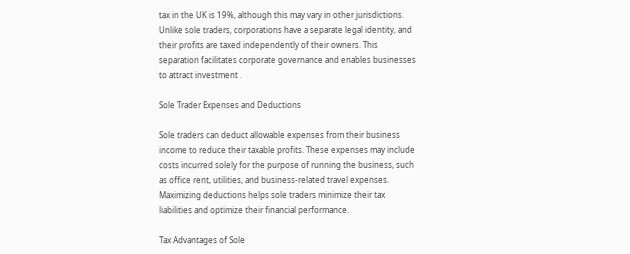tax in the UK is 19%, although this may vary in other jurisdictions. Unlike sole traders, corporations have a separate legal identity, and their profits are taxed independently of their owners. This separation facilitates corporate governance and enables businesses to attract investment .

Sole Trader Expenses and Deductions

Sole traders can deduct allowable expenses from their business income to reduce their taxable profits. These expenses may include costs incurred solely for the purpose of running the business, such as office rent, utilities, and business-related travel expenses. Maximizing deductions helps sole traders minimize their tax liabilities and optimize their financial performance.

Tax Advantages of Sole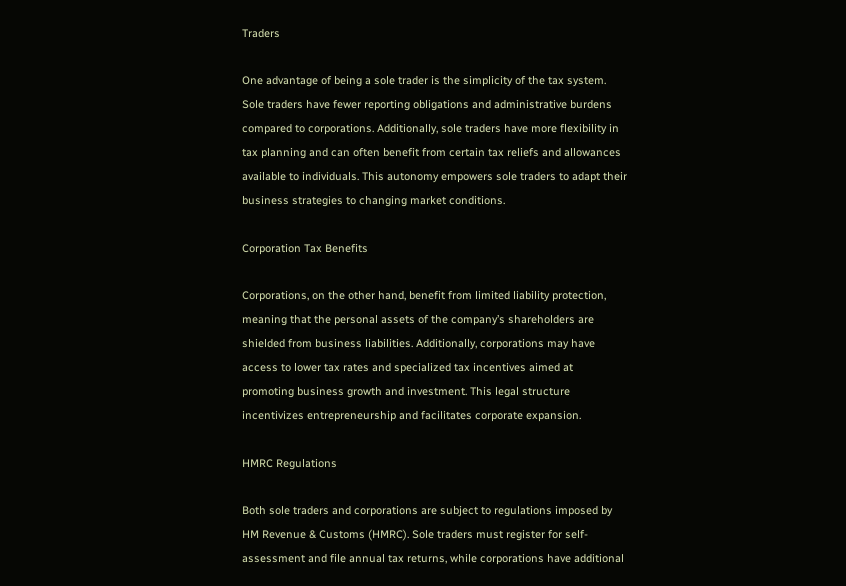Traders

One advantage of being a sole trader is the simplicity of the tax system. Sole traders have fewer reporting obligations and administrative burdens compared to corporations. Additionally, sole traders have more flexibility in tax planning and can often benefit from certain tax reliefs and allowances available to individuals. This autonomy empowers sole traders to adapt their business strategies to changing market conditions.

Corporation Tax Benefits

Corporations, on the other hand, benefit from limited liability protection, meaning that the personal assets of the company’s shareholders are shielded from business liabilities. Additionally, corporations may have access to lower tax rates and specialized tax incentives aimed at promoting business growth and investment. This legal structure incentivizes entrepreneurship and facilitates corporate expansion.

HMRC Regulations

Both sole traders and corporations are subject to regulations imposed by HM Revenue & Customs (HMRC). Sole traders must register for self-assessment and file annual tax returns, while corporations have additional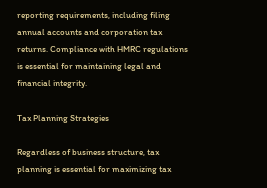reporting requirements, including filing annual accounts and corporation tax returns. Compliance with HMRC regulations is essential for maintaining legal and financial integrity.

Tax Planning Strategies

Regardless of business structure, tax planning is essential for maximizing tax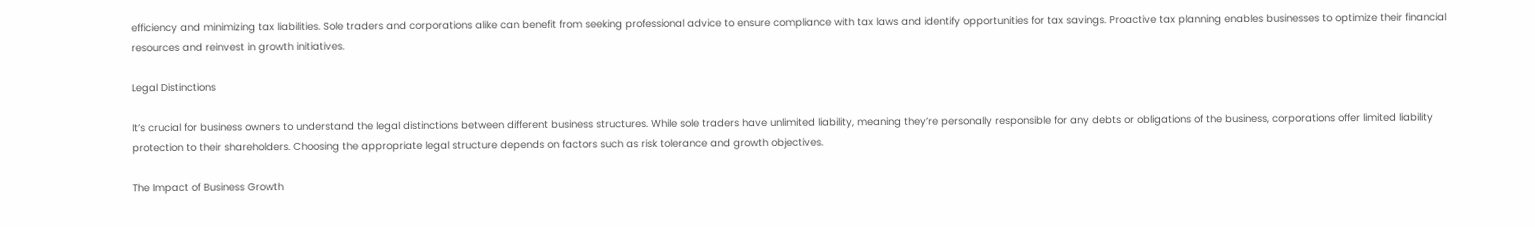efficiency and minimizing tax liabilities. Sole traders and corporations alike can benefit from seeking professional advice to ensure compliance with tax laws and identify opportunities for tax savings. Proactive tax planning enables businesses to optimize their financial resources and reinvest in growth initiatives.

Legal Distinctions

It’s crucial for business owners to understand the legal distinctions between different business structures. While sole traders have unlimited liability, meaning they’re personally responsible for any debts or obligations of the business, corporations offer limited liability protection to their shareholders. Choosing the appropriate legal structure depends on factors such as risk tolerance and growth objectives.

The Impact of Business Growth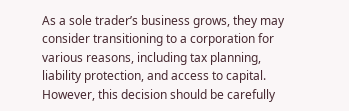As a sole trader’s business grows, they may consider transitioning to a corporation for various reasons, including tax planning, liability protection, and access to capital. However, this decision should be carefully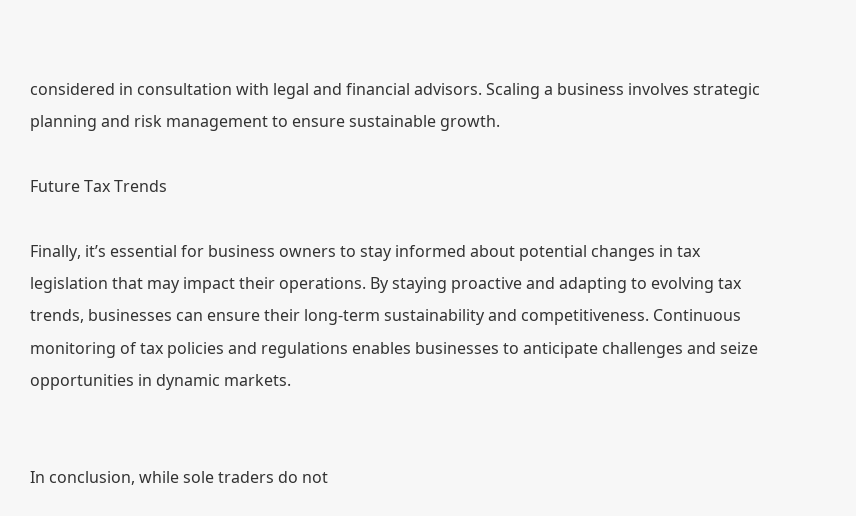considered in consultation with legal and financial advisors. Scaling a business involves strategic planning and risk management to ensure sustainable growth.

Future Tax Trends

Finally, it’s essential for business owners to stay informed about potential changes in tax legislation that may impact their operations. By staying proactive and adapting to evolving tax trends, businesses can ensure their long-term sustainability and competitiveness. Continuous monitoring of tax policies and regulations enables businesses to anticipate challenges and seize opportunities in dynamic markets.


In conclusion, while sole traders do not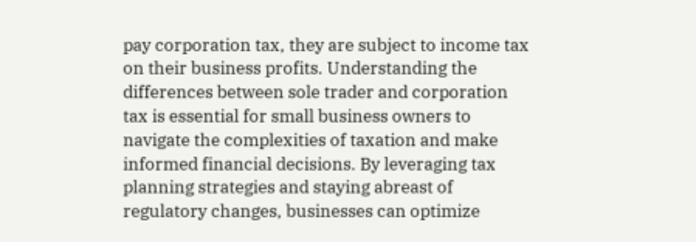pay corporation tax, they are subject to income tax on their business profits. Understanding the differences between sole trader and corporation tax is essential for small business owners to navigate the complexities of taxation and make informed financial decisions. By leveraging tax planning strategies and staying abreast of regulatory changes, businesses can optimize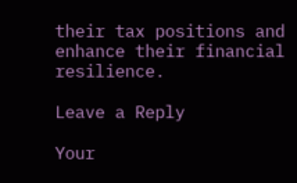their tax positions and enhance their financial resilience.

Leave a Reply

Your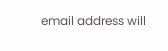email address will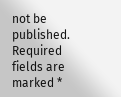not be published. Required fields are marked *